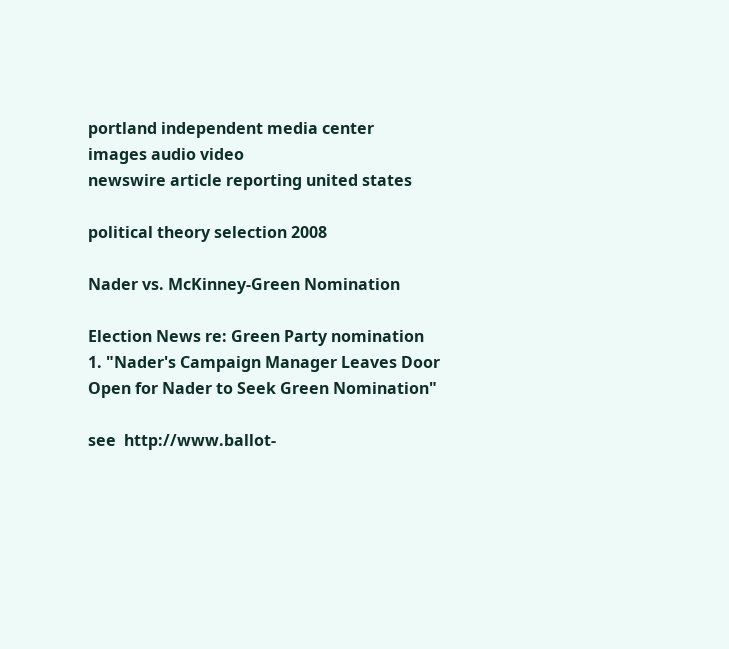portland independent media center
images audio video
newswire article reporting united states

political theory selection 2008

Nader vs. McKinney-Green Nomination

Election News re: Green Party nomination
1. "Nader's Campaign Manager Leaves Door Open for Nader to Seek Green Nomination"

see  http://www.ballot-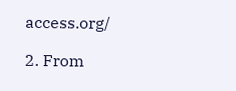access.org/

2. From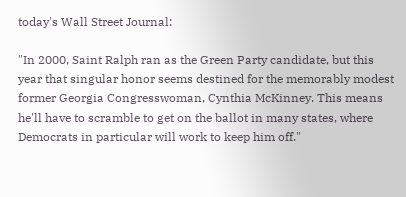today's Wall Street Journal:

"In 2000, Saint Ralph ran as the Green Party candidate, but this year that singular honor seems destined for the memorably modest former Georgia Congresswoman, Cynthia McKinney. This means he'll have to scramble to get on the ballot in many states, where Democrats in particular will work to keep him off."